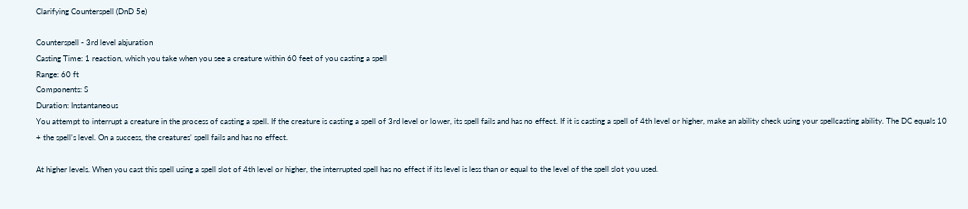Clarifying Counterspell (DnD 5e)

Counterspell - 3rd level abjuration
Casting Time: 1 reaction, which you take when you see a creature within 60 feet of you casting a spell
Range: 60 ft
Components: S
Duration: Instantaneous
You attempt to interrupt a creature in the process of casting a spell. If the creature is casting a spell of 3rd level or lower, its spell fails and has no effect. If it is casting a spell of 4th level or higher, make an ability check using your spellcasting ability. The DC equals 10 + the spell’s level. On a success, the creatures’ spell fails and has no effect.

At higher levels. When you cast this spell using a spell slot of 4th level or higher, the interrupted spell has no effect if its level is less than or equal to the level of the spell slot you used.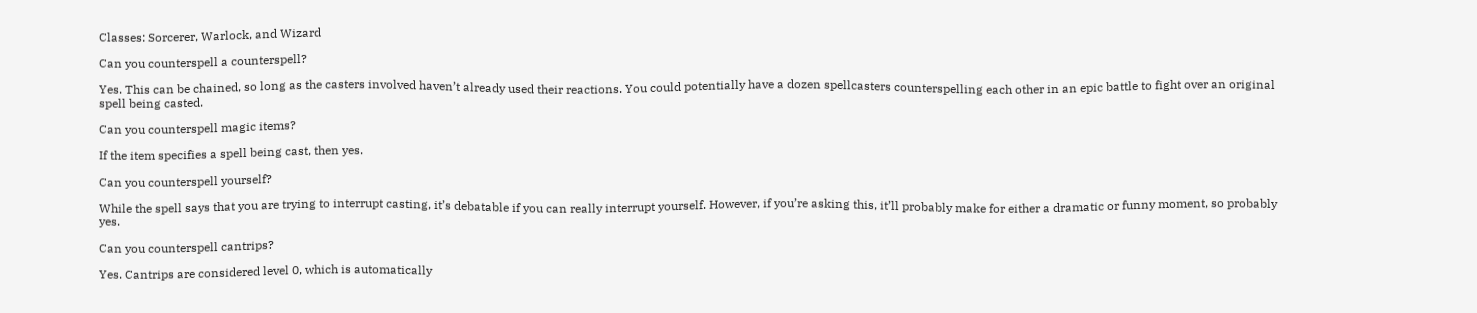Classes: Sorcerer, Warlock, and Wizard

Can you counterspell a counterspell?

Yes. This can be chained, so long as the casters involved haven’t already used their reactions. You could potentially have a dozen spellcasters counterspelling each other in an epic battle to fight over an original spell being casted.

Can you counterspell magic items?

If the item specifies a spell being cast, then yes.

Can you counterspell yourself?

While the spell says that you are trying to interrupt casting, it’s debatable if you can really interrupt yourself. However, if you’re asking this, it’ll probably make for either a dramatic or funny moment, so probably yes.

Can you counterspell cantrips?

Yes. Cantrips are considered level 0, which is automatically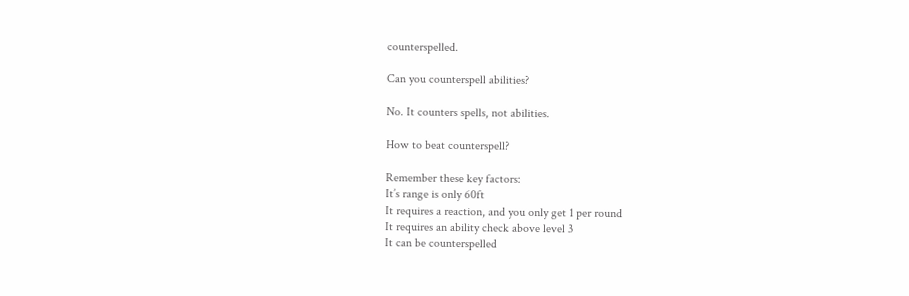counterspelled.

Can you counterspell abilities?

No. It counters spells, not abilities.

How to beat counterspell?

Remember these key factors:
It’s range is only 60ft
It requires a reaction, and you only get 1 per round
It requires an ability check above level 3
It can be counterspelled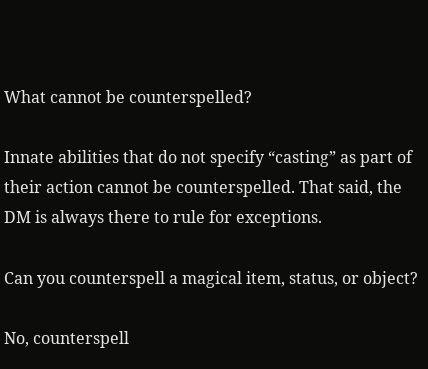What cannot be counterspelled?

Innate abilities that do not specify “casting” as part of their action cannot be counterspelled. That said, the DM is always there to rule for exceptions.

Can you counterspell a magical item, status, or object?

No, counterspell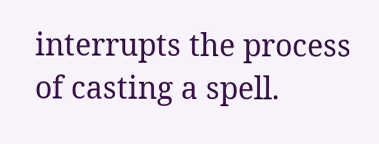interrupts the process of casting a spell.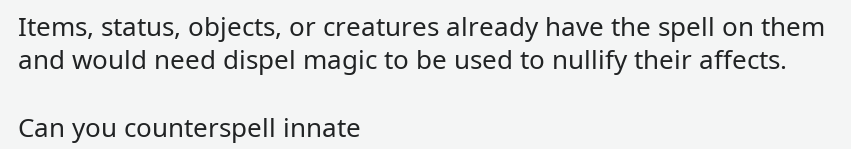Items, status, objects, or creatures already have the spell on them and would need dispel magic to be used to nullify their affects.

Can you counterspell innate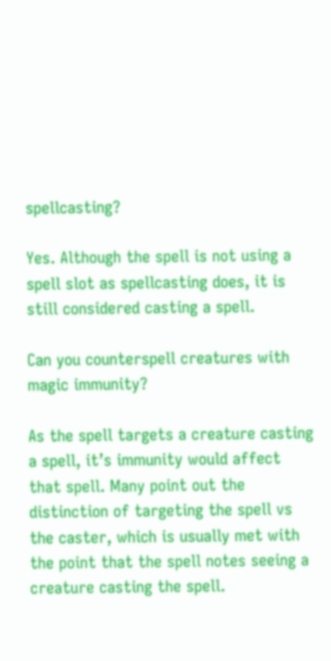spellcasting?

Yes. Although the spell is not using a spell slot as spellcasting does, it is still considered casting a spell.

Can you counterspell creatures with magic immunity?

As the spell targets a creature casting a spell, it’s immunity would affect that spell. Many point out the distinction of targeting the spell vs the caster, which is usually met with the point that the spell notes seeing a creature casting the spell.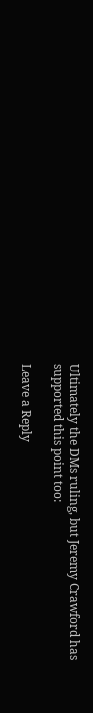Ultimately the DMs ruling, but Jeremy Crawford has supported this point too:

Leave a Reply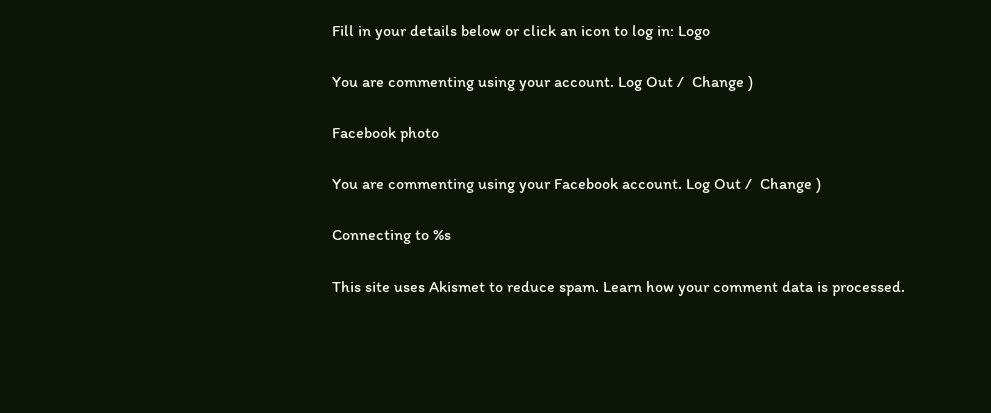Fill in your details below or click an icon to log in: Logo

You are commenting using your account. Log Out /  Change )

Facebook photo

You are commenting using your Facebook account. Log Out /  Change )

Connecting to %s

This site uses Akismet to reduce spam. Learn how your comment data is processed.